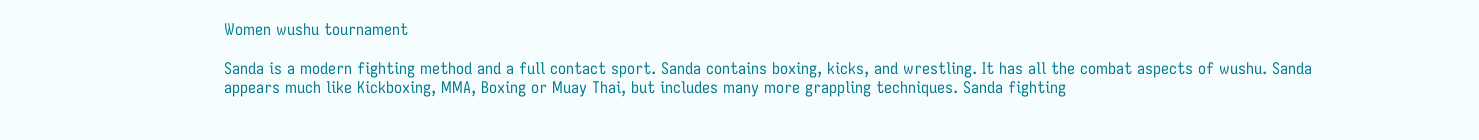Women wushu tournament

Sanda is a modern fighting method and a full contact sport. Sanda contains boxing, kicks, and wrestling. It has all the combat aspects of wushu. Sanda appears much like Kickboxing, MMA, Boxing or Muay Thai, but includes many more grappling techniques. Sanda fighting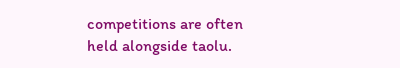competitions are often held alongside taolu.